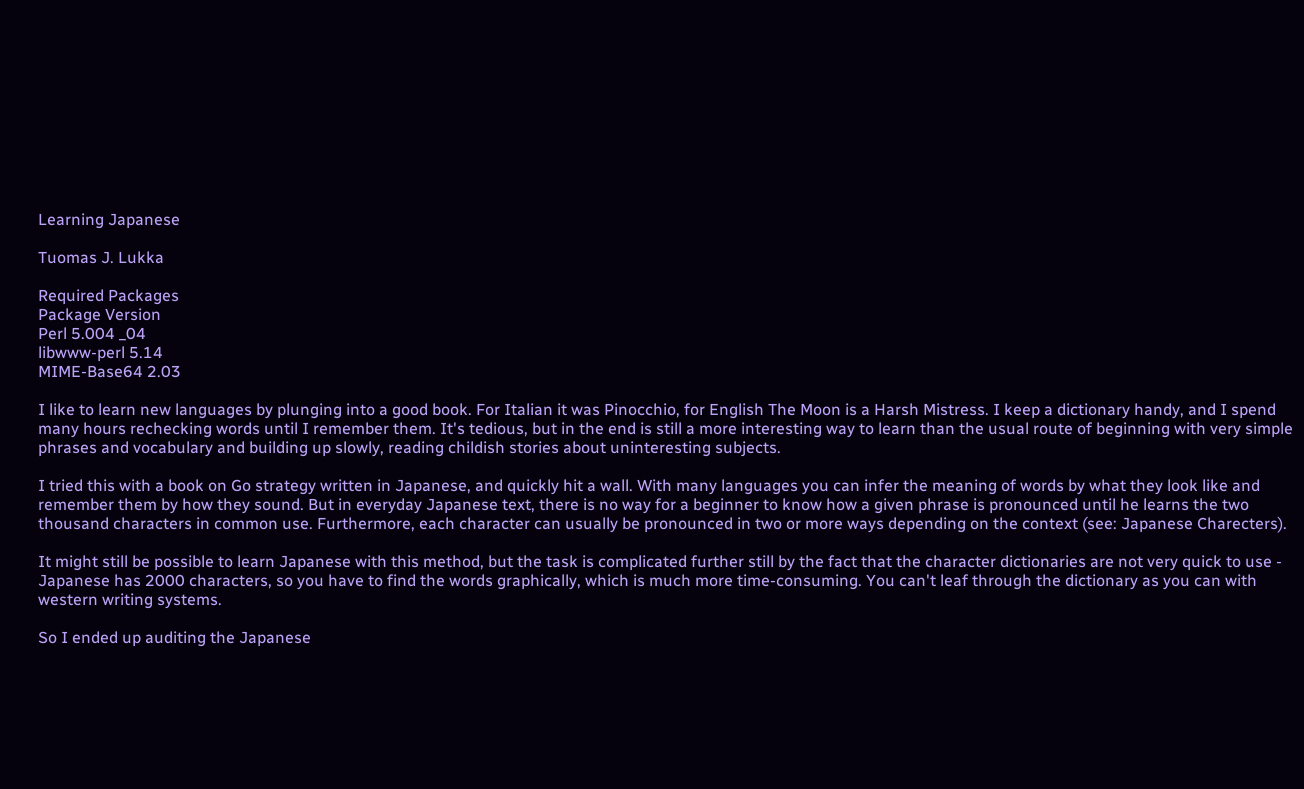Learning Japanese

Tuomas J. Lukka

Required Packages
Package Version
Perl 5.004 _04
libwww-perl 5.14
MIME-Base64 2.03

I like to learn new languages by plunging into a good book. For Italian it was Pinocchio, for English The Moon is a Harsh Mistress. I keep a dictionary handy, and I spend many hours rechecking words until I remember them. It's tedious, but in the end is still a more interesting way to learn than the usual route of beginning with very simple phrases and vocabulary and building up slowly, reading childish stories about uninteresting subjects.

I tried this with a book on Go strategy written in Japanese, and quickly hit a wall. With many languages you can infer the meaning of words by what they look like and remember them by how they sound. But in everyday Japanese text, there is no way for a beginner to know how a given phrase is pronounced until he learns the two thousand characters in common use. Furthermore, each character can usually be pronounced in two or more ways depending on the context (see: Japanese Charecters).

It might still be possible to learn Japanese with this method, but the task is complicated further still by the fact that the character dictionaries are not very quick to use - Japanese has 2000 characters, so you have to find the words graphically, which is much more time-consuming. You can't leaf through the dictionary as you can with western writing systems.

So I ended up auditing the Japanese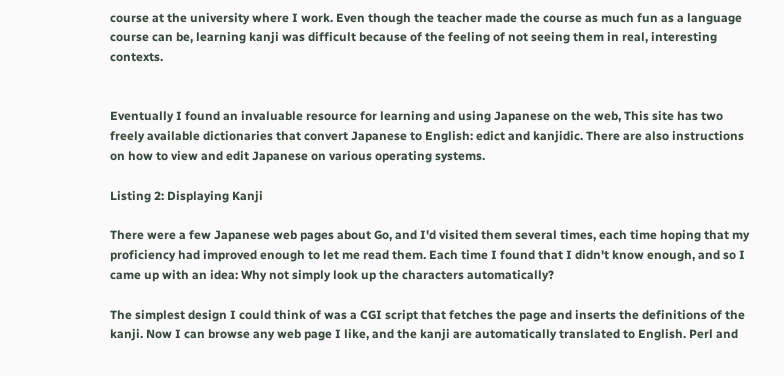course at the university where I work. Even though the teacher made the course as much fun as a language course can be, learning kanji was difficult because of the feeling of not seeing them in real, interesting contexts.


Eventually I found an invaluable resource for learning and using Japanese on the web, This site has two freely available dictionaries that convert Japanese to English: edict and kanjidic. There are also instructions on how to view and edit Japanese on various operating systems.

Listing 2: Displaying Kanji

There were a few Japanese web pages about Go, and I'd visited them several times, each time hoping that my proficiency had improved enough to let me read them. Each time I found that I didn't know enough, and so I came up with an idea: Why not simply look up the characters automatically?

The simplest design I could think of was a CGI script that fetches the page and inserts the definitions of the kanji. Now I can browse any web page I like, and the kanji are automatically translated to English. Perl and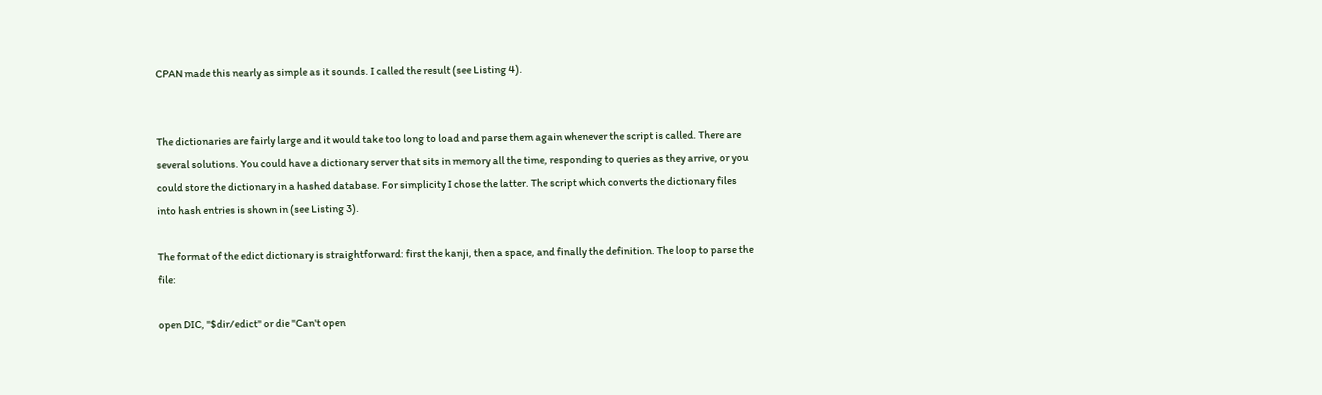CPAN made this nearly as simple as it sounds. I called the result (see Listing 4).


The dictionaries are fairly large and it would take too long to load and parse them again whenever the script is called. There are several solutions. You could have a dictionary server that sits in memory all the time, responding to queries as they arrive, or you could store the dictionary in a hashed database. For simplicity I chose the latter. The script which converts the dictionary files into hash entries is shown in (see Listing 3).

The format of the edict dictionary is straightforward: first the kanji, then a space, and finally the definition. The loop to parse the file:

open DIC, "$dir/edict" or die "Can't open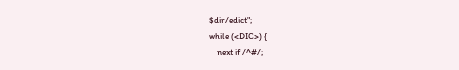$dir/edict";
while (<DIC>) {
    next if /^#/;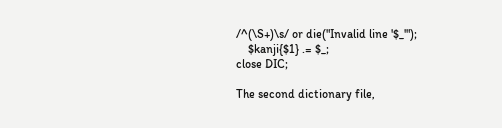/^(\S+)\s/ or die("Invalid line '$_'");
    $kanji{$1} .= $_;
close DIC;

The second dictionary file,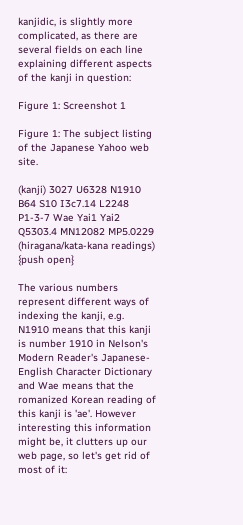kanjidic, is slightly more complicated, as there are several fields on each line explaining different aspects of the kanji in question:

Figure 1: Screenshot 1

Figure 1: The subject listing of the Japanese Yahoo web site.

(kanji) 3027 U6328 N1910 B64 S10 I3c7.14 L2248 P1-3-7 Wae Yai1 Yai2 Q5303.4 MN12082 MP5.0229 (hiragana/kata-kana readings) {push open}

The various numbers represent different ways of indexing the kanji, e.g. N1910 means that this kanji is number 1910 in Nelson's Modern Reader's Japanese-English Character Dictionary and Wae means that the romanized Korean reading of this kanji is 'ae'. However interesting this information might be, it clutters up our web page, so let's get rid of most of it: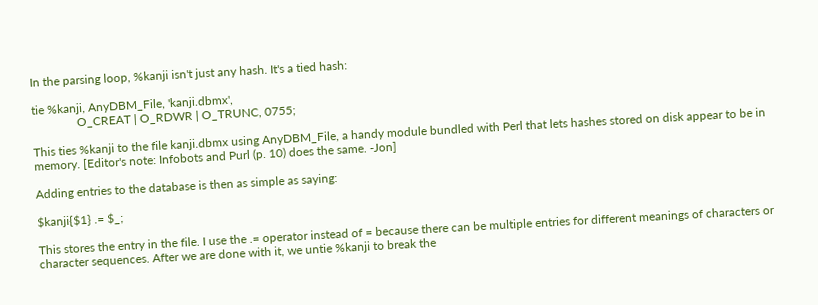In the parsing loop, %kanji isn't just any hash. It's a tied hash:

tie %kanji, AnyDBM_File, 'kanji.dbmx',
               O_CREAT | O_RDWR | O_TRUNC, 0755;

This ties %kanji to the file kanji.dbmx using AnyDBM_File, a handy module bundled with Perl that lets hashes stored on disk appear to be in memory. [Editor's note: Infobots and Purl (p. 10) does the same. -Jon]

Adding entries to the database is then as simple as saying:

$kanji{$1} .= $_;

This stores the entry in the file. I use the .= operator instead of = because there can be multiple entries for different meanings of characters or character sequences. After we are done with it, we untie %kanji to break the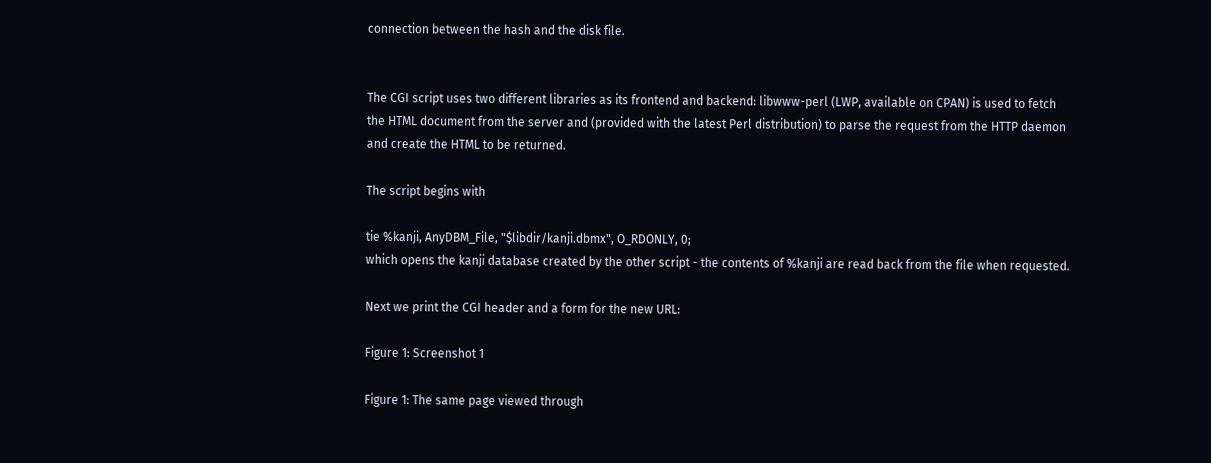connection between the hash and the disk file.


The CGI script uses two different libraries as its frontend and backend: libwww-perl (LWP, available on CPAN) is used to fetch the HTML document from the server and (provided with the latest Perl distribution) to parse the request from the HTTP daemon and create the HTML to be returned.

The script begins with

tie %kanji, AnyDBM_File, "$libdir/kanji.dbmx", O_RDONLY, 0;
which opens the kanji database created by the other script - the contents of %kanji are read back from the file when requested.

Next we print the CGI header and a form for the new URL:

Figure 1: Screenshot 1

Figure 1: The same page viewed through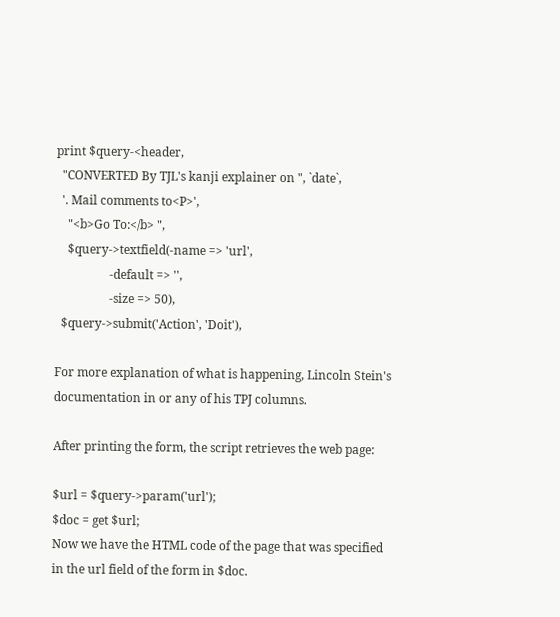print $query-<header,
  "CONVERTED By TJL's kanji explainer on ", `date`,
  '. Mail comments to<P>',
    "<b>Go To:</b> ",
    $query->textfield(-name => 'url',
                  -default => '',
                  -size => 50),
  $query->submit('Action', 'Doit'),

For more explanation of what is happening, Lincoln Stein's documentation in or any of his TPJ columns.

After printing the form, the script retrieves the web page:

$url = $query->param('url');
$doc = get $url;
Now we have the HTML code of the page that was specified in the url field of the form in $doc.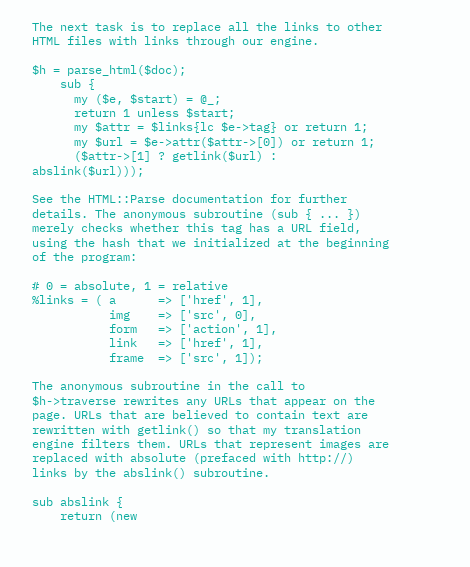The next task is to replace all the links to other HTML files with links through our engine.

$h = parse_html($doc);
    sub {
      my ($e, $start) = @_;
      return 1 unless $start;
      my $attr = $links{lc $e->tag} or return 1;
      my $url = $e->attr($attr->[0]) or return 1;
      ($attr->[1] ? getlink($url) : abslink($url)));

See the HTML::Parse documentation for further details. The anonymous subroutine (sub { ... }) merely checks whether this tag has a URL field, using the hash that we initialized at the beginning of the program:

# 0 = absolute, 1 = relative
%links = ( a      => ['href', 1],
           img    => ['src', 0],
           form   => ['action', 1],
           link   => ['href', 1],
           frame  => ['src', 1]);

The anonymous subroutine in the call to $h->traverse rewrites any URLs that appear on the page. URLs that are believed to contain text are rewritten with getlink() so that my translation engine filters them. URLs that represent images are replaced with absolute (prefaced with http://) links by the abslink() subroutine.

sub abslink {
    return (new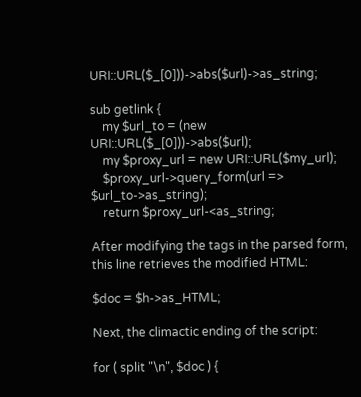URI::URL($_[0]))->abs($url)->as_string;

sub getlink {
    my $url_to = (new URI::URL($_[0]))->abs($url);
    my $proxy_url = new URI::URL($my_url);
    $proxy_url->query_form(url => $url_to->as_string);
    return $proxy_url-<as_string;

After modifying the tags in the parsed form, this line retrieves the modified HTML:

$doc = $h->as_HTML;

Next, the climactic ending of the script:

for ( split "\n", $doc ) {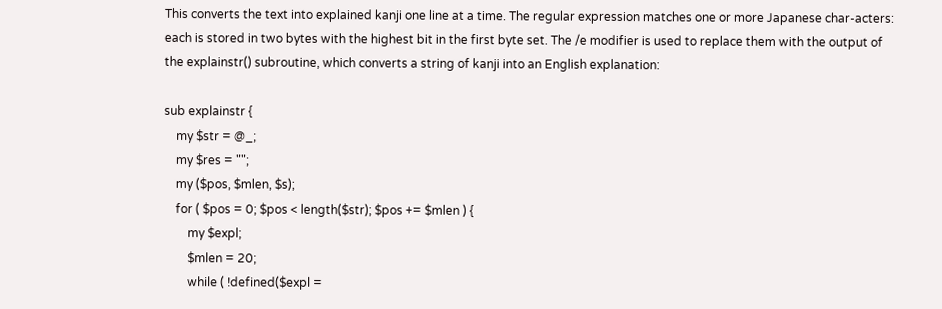This converts the text into explained kanji one line at a time. The regular expression matches one or more Japanese char-acters: each is stored in two bytes with the highest bit in the first byte set. The /e modifier is used to replace them with the output of the explainstr() subroutine, which converts a string of kanji into an English explanation:

sub explainstr {
    my $str = @_;
    my $res = "";
    my ($pos, $mlen, $s);
    for ( $pos = 0; $pos < length($str); $pos += $mlen ) {
        my $expl;
        $mlen = 20;
        while ( !defined($expl =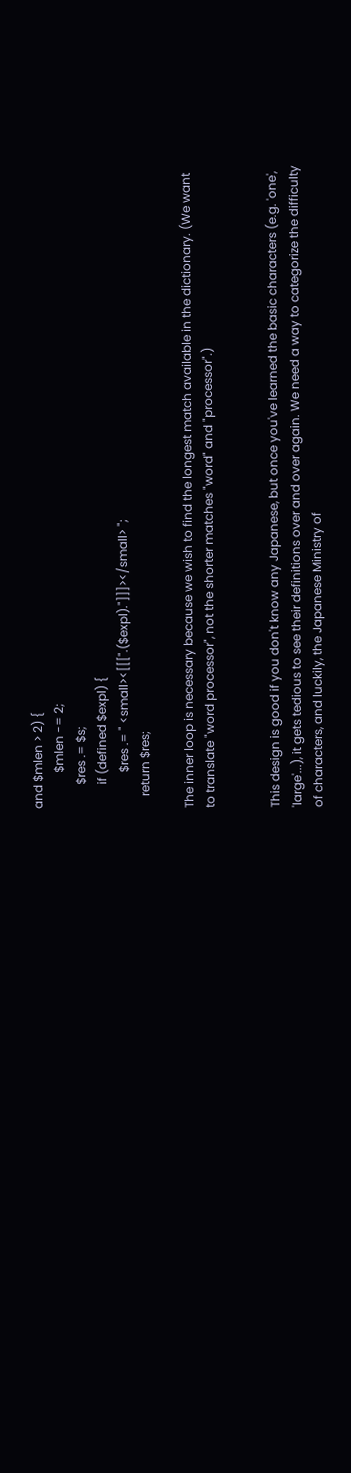and $mlen > 2) {
            $mlen -= 2;
        $res .= $s;
        if (defined $expl) {
            $res .= " <small><[[[".($expl)."]]]></small> ";
    return $res;

The inner loop is necessary because we wish to find the longest match available in the dictionary. (We want to translate "word processor", not the shorter matches "word" and "processor".)


This design is good if you don't know any Japanese, but once you've learned the basic characters (e.g. 'one', 'large'...), it gets tedious to see their definitions over and over again. We need a way to categorize the difficulty of characters, and luckily, the Japanese Ministry of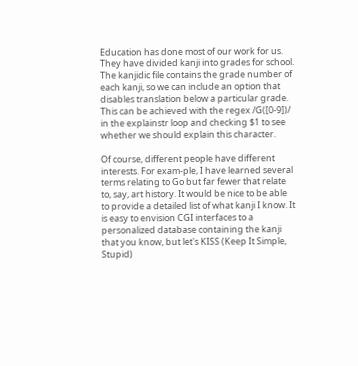Education has done most of our work for us. They have divided kanji into grades for school. The kanjidic file contains the grade number of each kanji, so we can include an option that disables translation below a particular grade. This can be achieved with the regex /G([0-9])/ in the explainstr loop and checking $1 to see whether we should explain this character.

Of course, different people have different interests. For exam-ple, I have learned several terms relating to Go but far fewer that relate to, say, art history. It would be nice to be able to provide a detailed list of what kanji I know. It is easy to envision CGI interfaces to a personalized database containing the kanji that you know, but let's KISS (Keep It Simple, Stupid)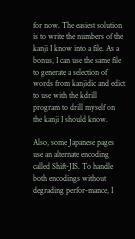for now. The easiest solution is to write the numbers of the kanji I know into a file. As a bonus, I can use the same file to generate a selection of words from kanjidic and edict to use with the kdrill program to drill myself on the kanji I should know.

Also, some Japanese pages use an alternate encoding called Shift-JIS. To handle both encodings without degrading perfor-mance, I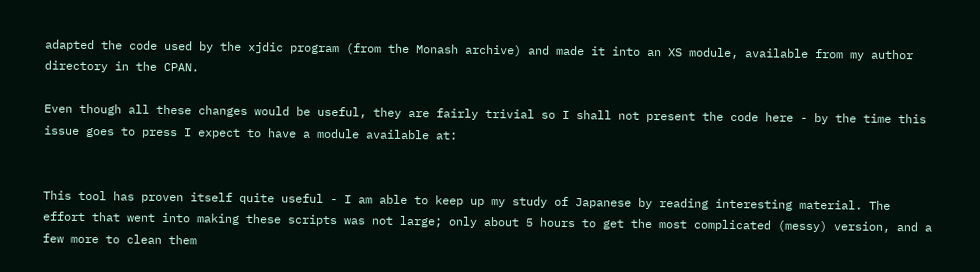adapted the code used by the xjdic program (from the Monash archive) and made it into an XS module, available from my author directory in the CPAN.

Even though all these changes would be useful, they are fairly trivial so I shall not present the code here - by the time this issue goes to press I expect to have a module available at:


This tool has proven itself quite useful - I am able to keep up my study of Japanese by reading interesting material. The effort that went into making these scripts was not large; only about 5 hours to get the most complicated (messy) version, and a few more to clean them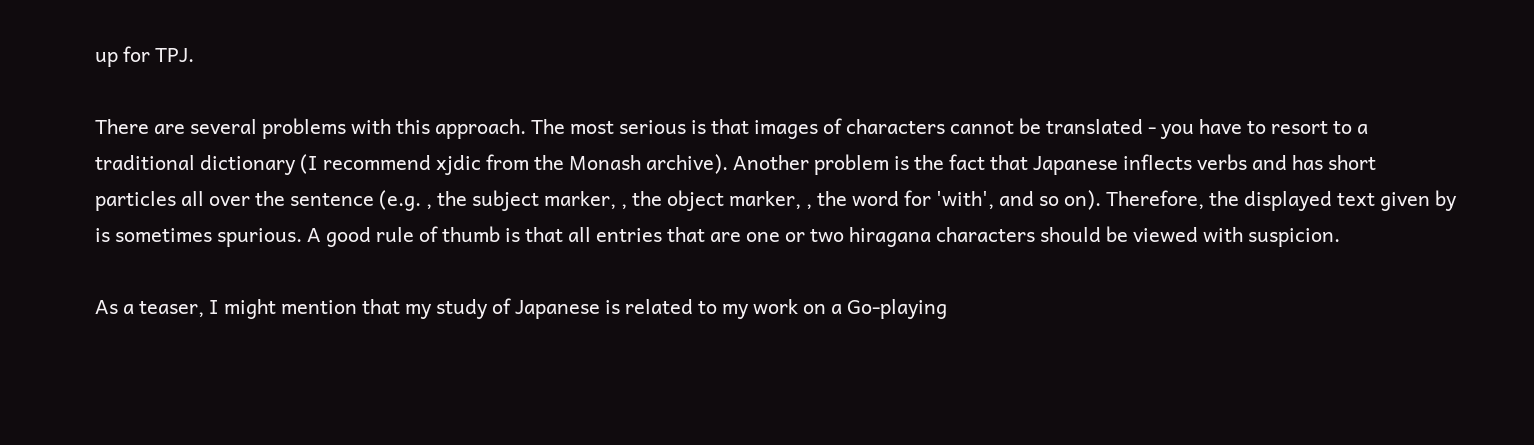up for TPJ.

There are several problems with this approach. The most serious is that images of characters cannot be translated - you have to resort to a traditional dictionary (I recommend xjdic from the Monash archive). Another problem is the fact that Japanese inflects verbs and has short particles all over the sentence (e.g. , the subject marker, , the object marker, , the word for 'with', and so on). Therefore, the displayed text given by is sometimes spurious. A good rule of thumb is that all entries that are one or two hiragana characters should be viewed with suspicion.

As a teaser, I might mention that my study of Japanese is related to my work on a Go-playing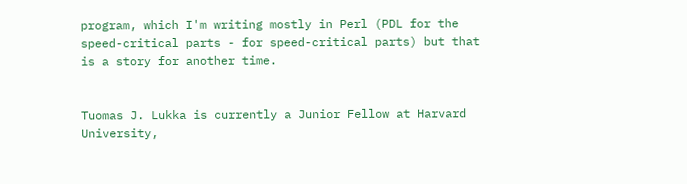program, which I'm writing mostly in Perl (PDL for the speed-critical parts - for speed-critical parts) but that is a story for another time.


Tuomas J. Lukka is currently a Junior Fellow at Harvard University,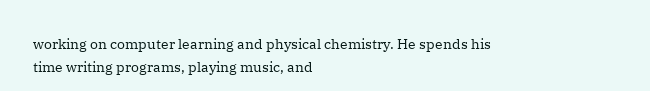working on computer learning and physical chemistry. He spends his time writing programs, playing music, and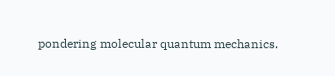pondering molecular quantum mechanics.